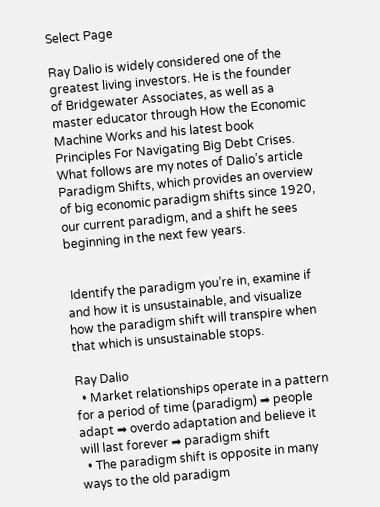Select Page

Ray Dalio is widely considered one of the greatest living investors. He is the founder of Bridgewater Associates, as well as a master educator through How the Economic Machine Works and his latest book Principles For Navigating Big Debt Crises. What follows are my notes of Dalio’s article Paradigm Shifts, which provides an overview of big economic paradigm shifts since 1920, our current paradigm, and a shift he sees beginning in the next few years.


 Identify the paradigm you’re in, examine if and how it is unsustainable, and visualize how the paradigm shift will transpire when that which is unsustainable stops.

Ray Dalio
  • Market relationships operate in a pattern for a period of time (paradigm) ➡ people adapt ➡ overdo adaptation and believe it will last forever ➡ paradigm shift
  • The paradigm shift is opposite in many ways to the old paradigm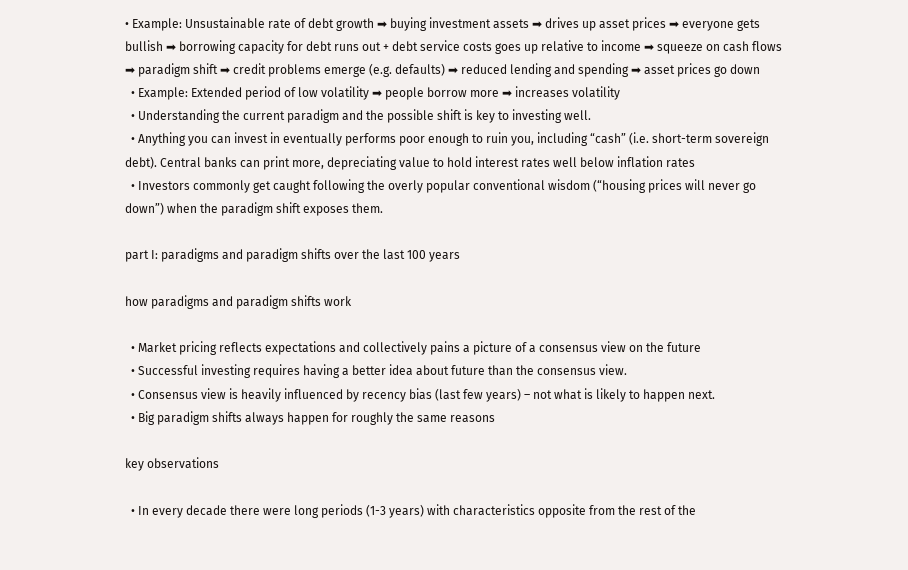• Example: Unsustainable rate of debt growth ➡ buying investment assets ➡ drives up asset prices ➡ everyone gets bullish ➡ borrowing capacity for debt runs out + debt service costs goes up relative to income ➡ squeeze on cash flows ➡ paradigm shift ➡ credit problems emerge (e.g. defaults) ➡ reduced lending and spending ➡ asset prices go down
  • Example: Extended period of low volatility ➡ people borrow more ➡ increases volatility
  • Understanding the current paradigm and the possible shift is key to investing well.
  • Anything you can invest in eventually performs poor enough to ruin you, including “cash” (i.e. short-term sovereign debt). Central banks can print more, depreciating value to hold interest rates well below inflation rates
  • Investors commonly get caught following the overly popular conventional wisdom (“housing prices will never go down”) when the paradigm shift exposes them.

part I: paradigms and paradigm shifts over the last 100 years

how paradigms and paradigm shifts work

  • Market pricing reflects expectations and collectively pains a picture of a consensus view on the future
  • Successful investing requires having a better idea about future than the consensus view.
  • Consensus view is heavily influenced by recency bias (last few years) – not what is likely to happen next.
  • Big paradigm shifts always happen for roughly the same reasons

key observations

  • In every decade there were long periods (1-3 years) with characteristics opposite from the rest of the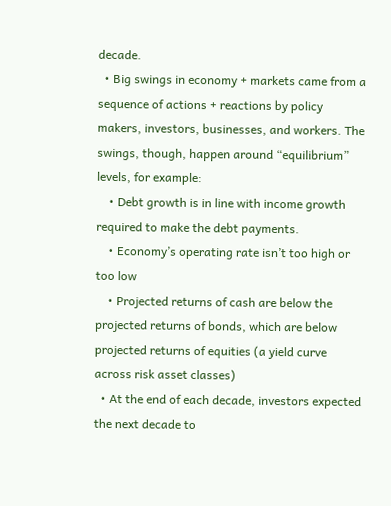decade.
  • Big swings in economy + markets came from a sequence of actions + reactions by policy makers, investors, businesses, and workers. The swings, though, happen around “equilibrium” levels, for example:
    • Debt growth is in line with income growth required to make the debt payments.
    • Economy’s operating rate isn’t too high or too low
    • Projected returns of cash are below the projected returns of bonds, which are below projected returns of equities (a yield curve across risk asset classes)
  • At the end of each decade, investors expected the next decade to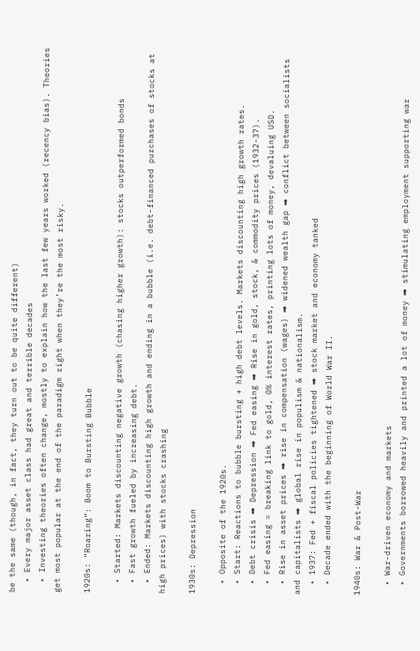be the same (though, in fact, they turn out to be quite different)
  • Every major asset class had great and terrible decades
  • Investing theories often change, mostly to explain how the last few years worked (recency bias). Theories get most popular at the end of the paradigm right when they’re the most risky.

1920s: “Roaring”: Boom to Bursting Bubble

  • Started: Markets discounting negative growth (chasing higher growth): stocks outperformed bonds
  • Fast growth fueled by increasing debt.
  • Ended: Markets discounting high growth and ending in a bubble (i.e. debt-financed purchases of stocks at high prices) with stocks crashing

1930s: Depression

  • Opposite of the 1920s.
  • Start: Reactions to bubble bursting + high debt levels. Markets discounting high growth rates.
  • Debt crisis ➡ Depression ➡ Fed easing ➡ Rise in gold, stock, & commodity prices (1932-37).
  • Fed easing = breaking link to gold, 0% interest rates, printing lots of money, devaluing USD.
  • Rise in asset prices ➡ rise in compensation (wages) ➡ widened wealth gap ➡ conflict between socialists and capitalists ➡ global rise in populism & nationalism.
  • 1937: Fed + fiscal policies tightened ➡ stock market and economy tanked
  • Decade ended with the beginning of World War II.

1940s: War & Post-War

  • War-driven economy and markets
  • Governments borrowed heavily and printed a lot of money ➡ stimulating employment supporting war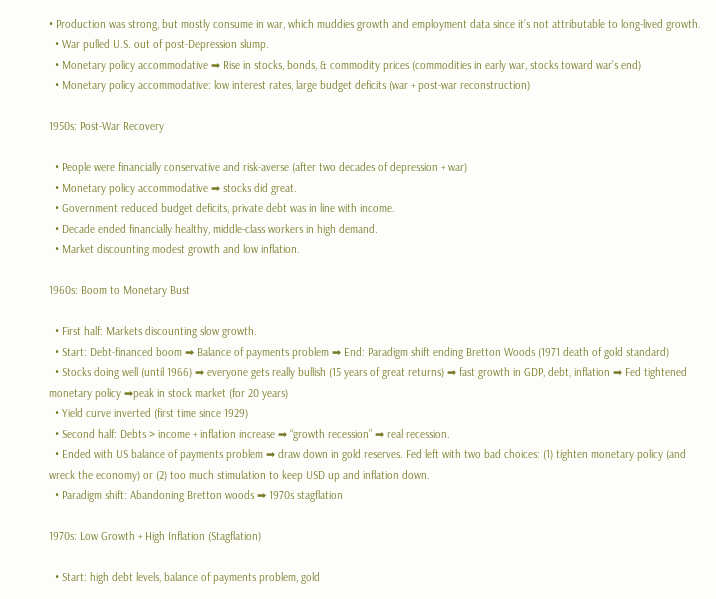• Production was strong, but mostly consume in war, which muddies growth and employment data since it’s not attributable to long-lived growth.
  • War pulled U.S. out of post-Depression slump.
  • Monetary policy accommodative ➡ Rise in stocks, bonds, & commodity prices (commodities in early war, stocks toward war’s end)
  • Monetary policy accommodative: low interest rates, large budget deficits (war + post-war reconstruction)

1950s: Post-War Recovery

  • People were financially conservative and risk-averse (after two decades of depression + war)
  • Monetary policy accommodative ➡ stocks did great.
  • Government reduced budget deficits, private debt was in line with income.
  • Decade ended financially healthy, middle-class workers in high demand.
  • Market discounting modest growth and low inflation.

1960s: Boom to Monetary Bust

  • First half: Markets discounting slow growth.
  • Start: Debt-financed boom ➡ Balance of payments problem ➡ End: Paradigm shift ending Bretton Woods (1971 death of gold standard)
  • Stocks doing well (until 1966) ➡ everyone gets really bullish (15 years of great returns) ➡ fast growth in GDP, debt, inflation ➡ Fed tightened monetary policy ➡peak in stock market (for 20 years)
  • Yield curve inverted (first time since 1929)
  • Second half: Debts > income + inflation increase ➡ “growth recession” ➡ real recession.
  • Ended with US balance of payments problem ➡ draw down in gold reserves. Fed left with two bad choices: (1) tighten monetary policy (and wreck the economy) or (2) too much stimulation to keep USD up and inflation down.
  • Paradigm shift: Abandoning Bretton woods ➡ 1970s stagflation

1970s: Low Growth + High Inflation (Stagflation)

  • Start: high debt levels, balance of payments problem, gold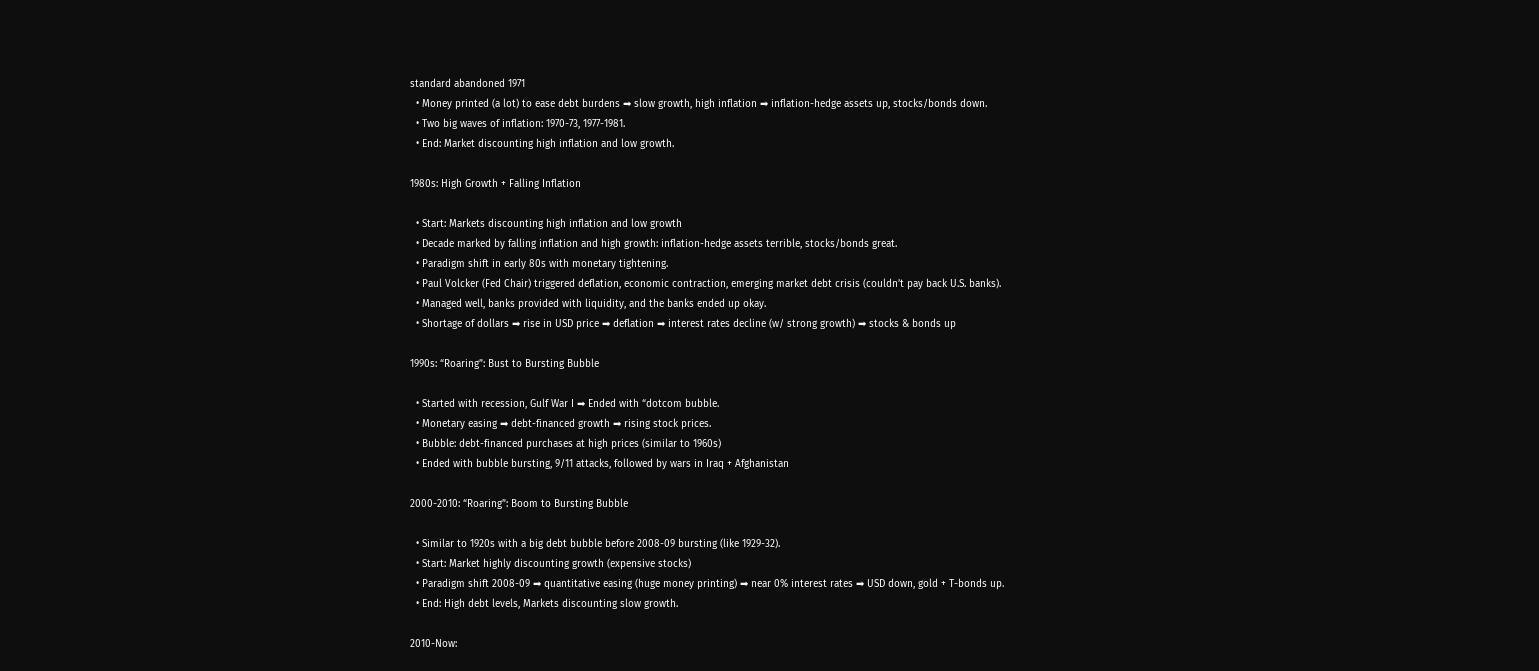standard abandoned 1971
  • Money printed (a lot) to ease debt burdens ➡ slow growth, high inflation ➡ inflation-hedge assets up, stocks/bonds down.
  • Two big waves of inflation: 1970-73, 1977-1981.
  • End: Market discounting high inflation and low growth.

1980s: High Growth + Falling Inflation

  • Start: Markets discounting high inflation and low growth
  • Decade marked by falling inflation and high growth: inflation-hedge assets terrible, stocks/bonds great.
  • Paradigm shift in early 80s with monetary tightening.
  • Paul Volcker (Fed Chair) triggered deflation, economic contraction, emerging market debt crisis (couldn’t pay back U.S. banks).
  • Managed well, banks provided with liquidity, and the banks ended up okay.
  • Shortage of dollars ➡ rise in USD price ➡ deflation ➡ interest rates decline (w/ strong growth) ➡ stocks & bonds up

1990s: “Roaring”: Bust to Bursting Bubble

  • Started with recession, Gulf War I ➡ Ended with “dotcom bubble.
  • Monetary easing ➡ debt-financed growth ➡ rising stock prices.
  • Bubble: debt-financed purchases at high prices (similar to 1960s)
  • Ended with bubble bursting, 9/11 attacks, followed by wars in Iraq + Afghanistan

2000-2010: “Roaring”: Boom to Bursting Bubble

  • Similar to 1920s with a big debt bubble before 2008-09 bursting (like 1929-32).
  • Start: Market highly discounting growth (expensive stocks)
  • Paradigm shift 2008-09 ➡ quantitative easing (huge money printing) ➡ near 0% interest rates ➡ USD down, gold + T-bonds up.
  • End: High debt levels, Markets discounting slow growth.

2010-Now: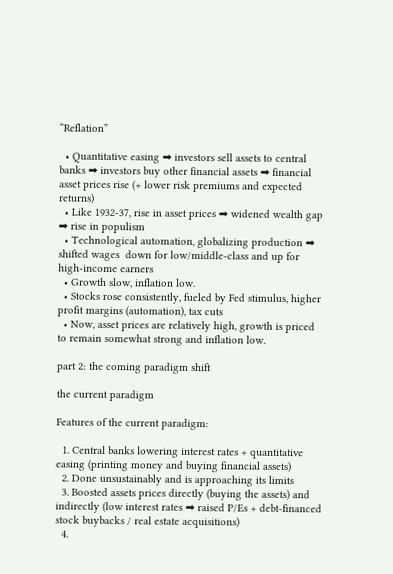“Reflation”

  • Quantitative easing ➡ investors sell assets to central banks ➡ investors buy other financial assets ➡ financial asset prices rise (+ lower risk premiums and expected returns)
  • Like 1932-37, rise in asset prices ➡ widened wealth gap ➡ rise in populism
  • Technological automation, globalizing production ➡ shifted wages  down for low/middle-class and up for high-income earners
  • Growth slow, inflation low.
  • Stocks rose consistently, fueled by Fed stimulus, higher profit margins (automation), tax cuts
  • Now, asset prices are relatively high, growth is priced to remain somewhat strong and inflation low.

part 2: the coming paradigm shift

the current paradigm

Features of the current paradigm:

  1. Central banks lowering interest rates + quantitative easing (printing money and buying financial assets)
  2. Done unsustainably and is approaching its limits
  3. Boosted assets prices directly (buying the assets) and indirectly (low interest rates ➡ raised P/Es + debt-financed stock buybacks / real estate acquisitions)
  4.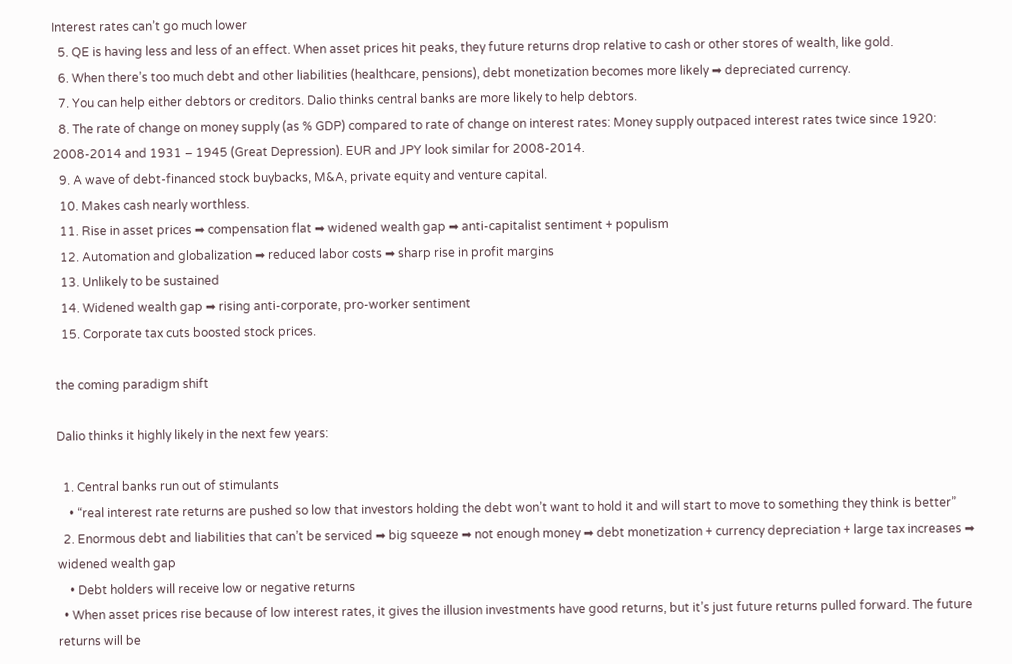Interest rates can’t go much lower
  5. QE is having less and less of an effect. When asset prices hit peaks, they future returns drop relative to cash or other stores of wealth, like gold.
  6. When there’s too much debt and other liabilities (healthcare, pensions), debt monetization becomes more likely ➡ depreciated currency.
  7. You can help either debtors or creditors. Dalio thinks central banks are more likely to help debtors.
  8. The rate of change on money supply (as % GDP) compared to rate of change on interest rates: Money supply outpaced interest rates twice since 1920: 2008-2014 and 1931 – 1945 (Great Depression). EUR and JPY look similar for 2008-2014.
  9. A wave of debt-financed stock buybacks, M&A, private equity and venture capital.
  10. Makes cash nearly worthless.
  11. Rise in asset prices ➡ compensation flat ➡ widened wealth gap ➡ anti-capitalist sentiment + populism
  12. Automation and globalization ➡ reduced labor costs ➡ sharp rise in profit margins
  13. Unlikely to be sustained
  14. Widened wealth gap ➡ rising anti-corporate, pro-worker sentiment
  15. Corporate tax cuts boosted stock prices.

the coming paradigm shift

Dalio thinks it highly likely in the next few years:

  1. Central banks run out of stimulants
    • “real interest rate returns are pushed so low that investors holding the debt won’t want to hold it and will start to move to something they think is better”
  2. Enormous debt and liabilities that can’t be serviced ➡ big squeeze ➡ not enough money ➡ debt monetization + currency depreciation + large tax increases ➡ widened wealth gap
    • Debt holders will receive low or negative returns
  • When asset prices rise because of low interest rates, it gives the illusion investments have good returns, but it’s just future returns pulled forward. The future returns will be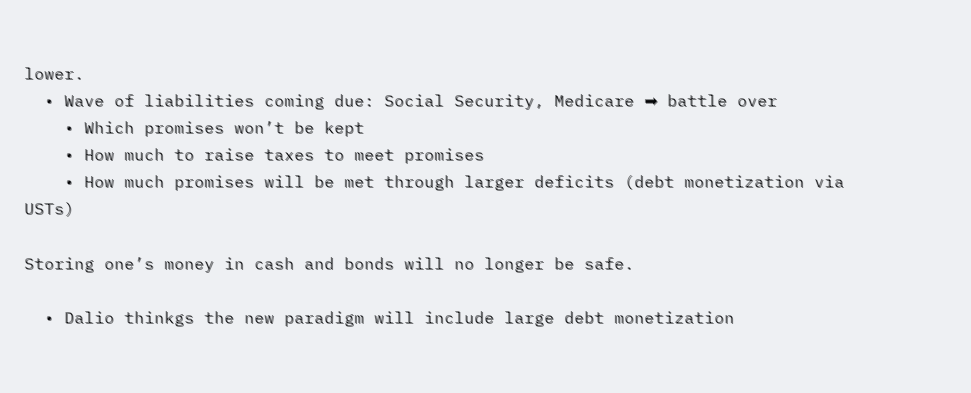lower.
  • Wave of liabilities coming due: Social Security, Medicare ➡ battle over
    • Which promises won’t be kept
    • How much to raise taxes to meet promises
    • How much promises will be met through larger deficits (debt monetization via USTs)

Storing one’s money in cash and bonds will no longer be safe.

  • Dalio thinkgs the new paradigm will include large debt monetization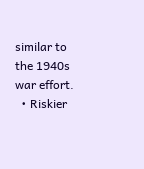similar to the 1940s war effort.
  • Riskier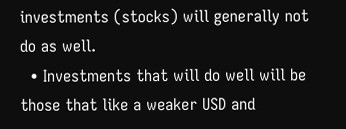investments (stocks) will generally not do as well.
  • Investments that will do well will be those that like a weaker USD and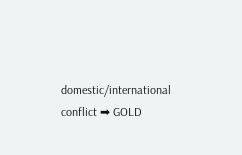domestic/international conflict ➡ GOLD